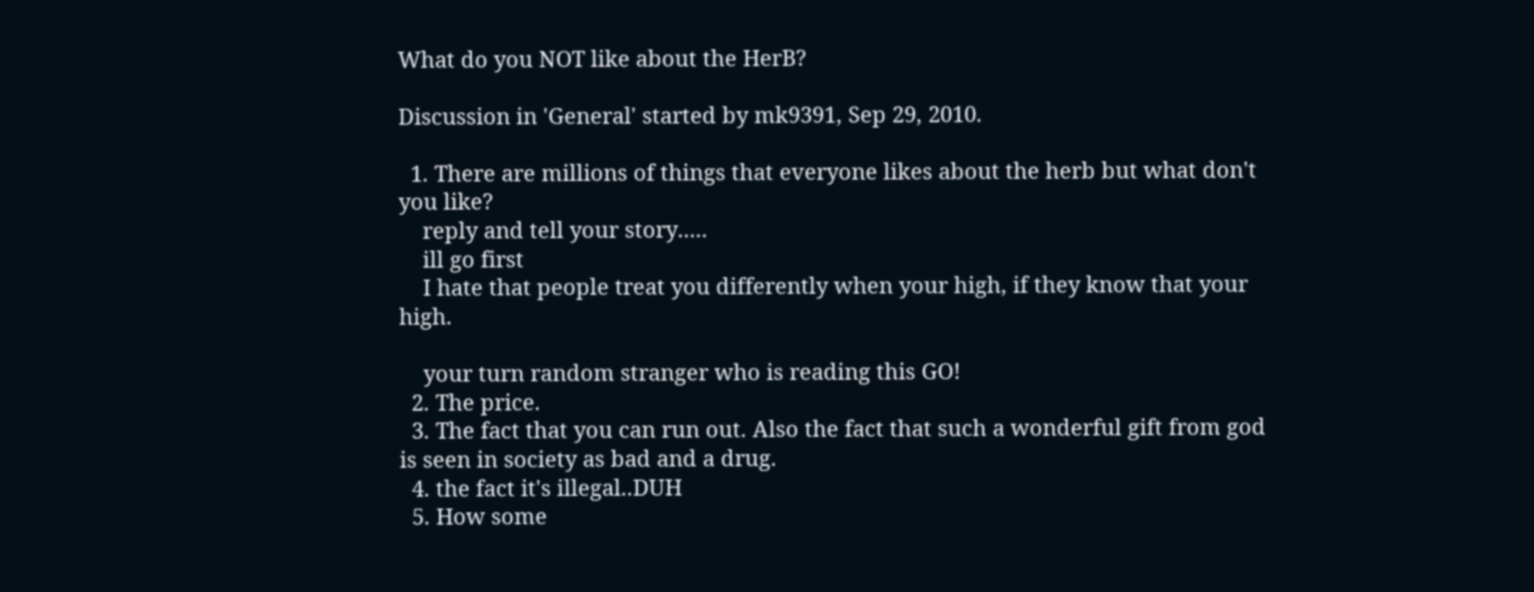What do you NOT like about the HerB?

Discussion in 'General' started by mk9391, Sep 29, 2010.

  1. There are millions of things that everyone likes about the herb but what don't you like?
    reply and tell your story.....
    ill go first
    I hate that people treat you differently when your high, if they know that your high.

    your turn random stranger who is reading this GO!
  2. The price.
  3. The fact that you can run out. Also the fact that such a wonderful gift from god is seen in society as bad and a drug.
  4. the fact it's illegal..DUH
  5. How some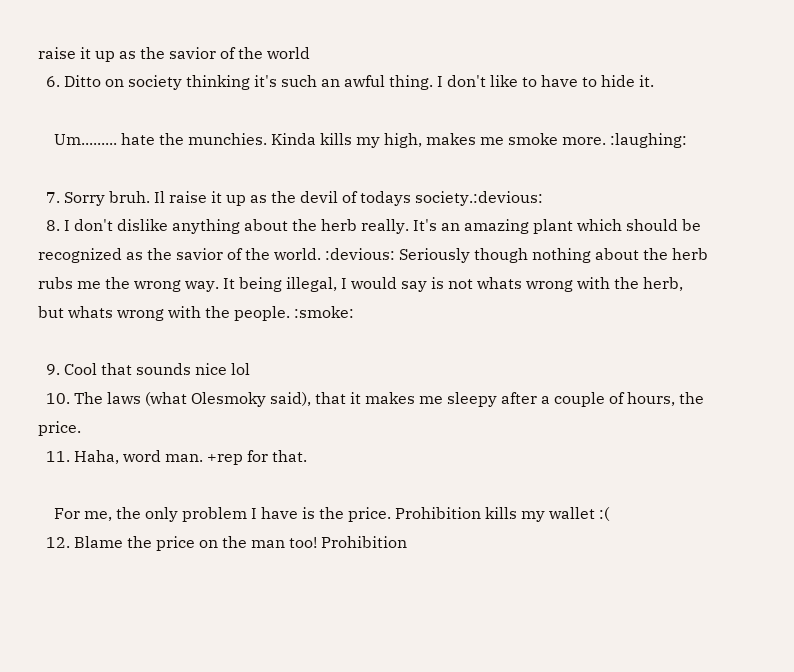raise it up as the savior of the world
  6. Ditto on society thinking it's such an awful thing. I don't like to have to hide it.

    Um......... hate the munchies. Kinda kills my high, makes me smoke more. :laughing:

  7. Sorry bruh. Il raise it up as the devil of todays society.:devious:
  8. I don't dislike anything about the herb really. It's an amazing plant which should be recognized as the savior of the world. :devious: Seriously though nothing about the herb rubs me the wrong way. It being illegal, I would say is not whats wrong with the herb, but whats wrong with the people. :smoke:

  9. Cool that sounds nice lol
  10. The laws (what Olesmoky said), that it makes me sleepy after a couple of hours, the price.
  11. Haha, word man. +rep for that.

    For me, the only problem I have is the price. Prohibition kills my wallet :(
  12. Blame the price on the man too! Prohibition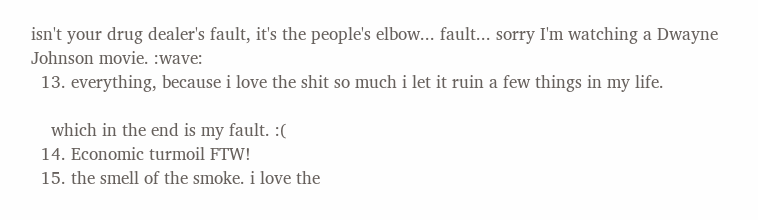isn't your drug dealer's fault, it's the people's elbow... fault... sorry I'm watching a Dwayne Johnson movie. :wave:
  13. everything, because i love the shit so much i let it ruin a few things in my life.

    which in the end is my fault. :(
  14. Economic turmoil FTW!
  15. the smell of the smoke. i love the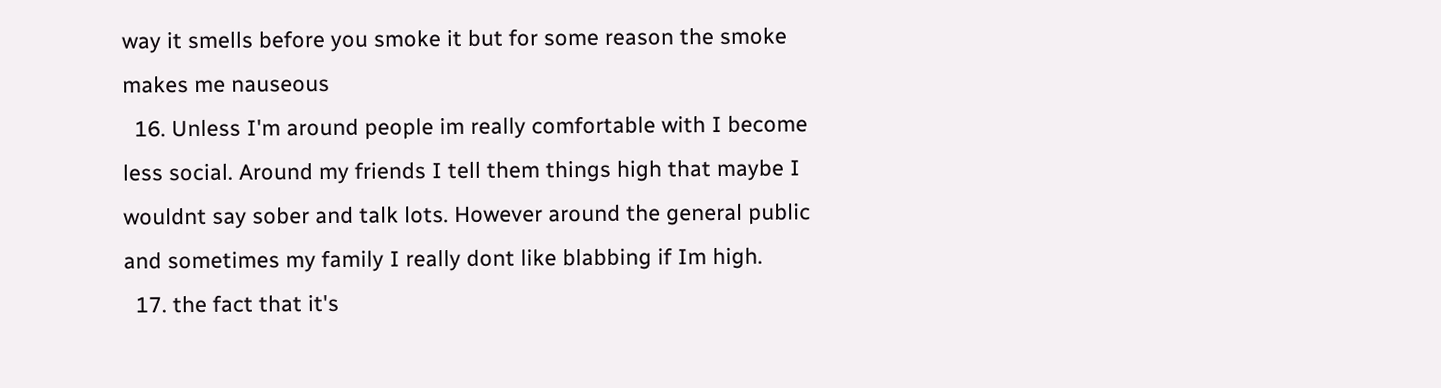way it smells before you smoke it but for some reason the smoke makes me nauseous
  16. Unless I'm around people im really comfortable with I become less social. Around my friends I tell them things high that maybe I wouldnt say sober and talk lots. However around the general public and sometimes my family I really dont like blabbing if Im high.
  17. the fact that it's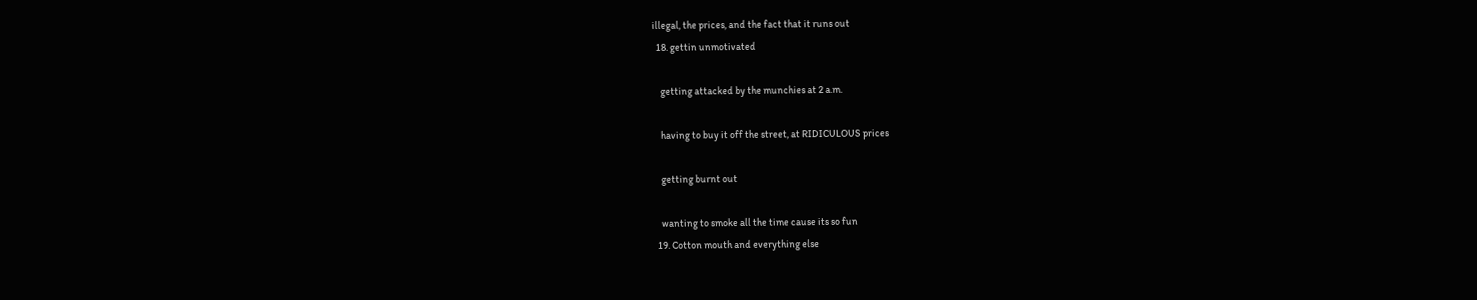illegal, the prices, and the fact that it runs out
  18. gettin unmotivated

    getting attacked by the munchies at 2 a.m.

    having to buy it off the street, at RIDICULOUS prices

    getting burnt out

    wanting to smoke all the time cause its so fun
  19. Cotton mouth and everything else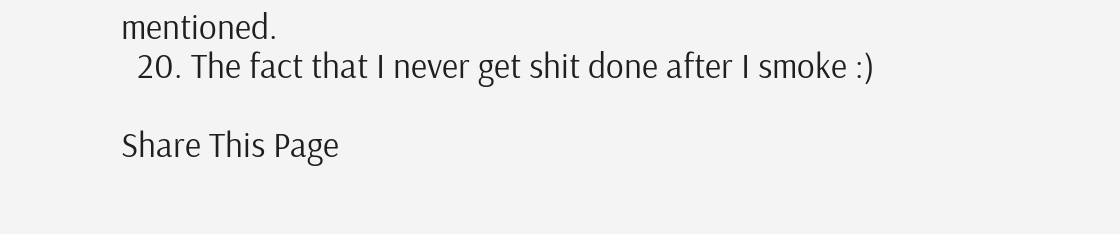mentioned.
  20. The fact that I never get shit done after I smoke :)

Share This Page